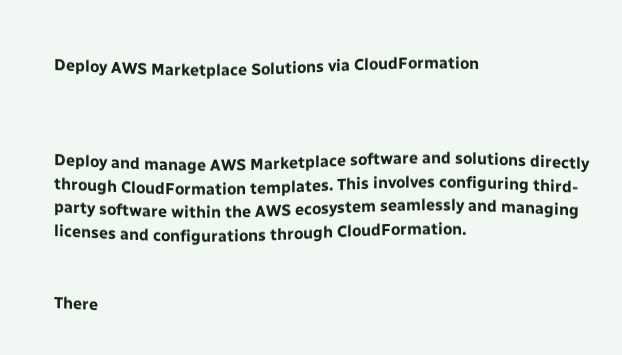Deploy AWS Marketplace Solutions via CloudFormation



Deploy and manage AWS Marketplace software and solutions directly through CloudFormation templates. This involves configuring third-party software within the AWS ecosystem seamlessly and managing licenses and configurations through CloudFormation.


There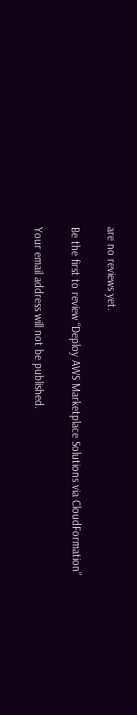are no reviews yet.

Be the first to review “Deploy AWS Marketplace Solutions via CloudFormation”

Your email address will not be published.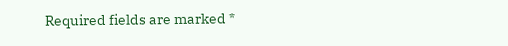Required fields are marked *